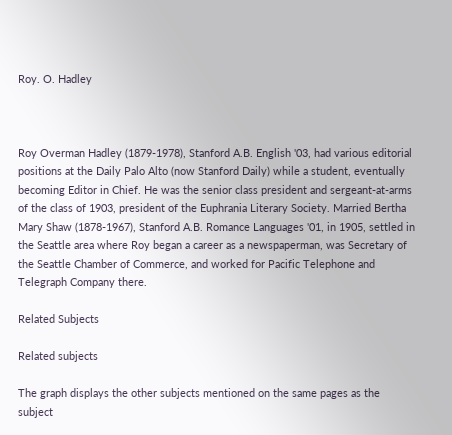Roy. O. Hadley



Roy Overman Hadley (1879-1978), Stanford A.B. English '03, had various editorial positions at the Daily Palo Alto (now Stanford Daily) while a student, eventually becoming Editor in Chief. He was the senior class president and sergeant-at-arms of the class of 1903, president of the Euphrania Literary Society. Married Bertha Mary Shaw (1878-1967), Stanford A.B. Romance Languages '01, in 1905, settled in the Seattle area where Roy began a career as a newspaperman, was Secretary of the Seattle Chamber of Commerce, and worked for Pacific Telephone and Telegraph Company there.

Related Subjects

Related subjects

The graph displays the other subjects mentioned on the same pages as the subject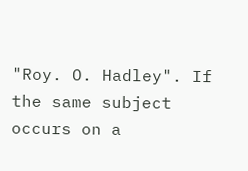"Roy. O. Hadley". If the same subject occurs on a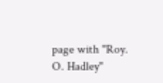page with "Roy. O. Hadley"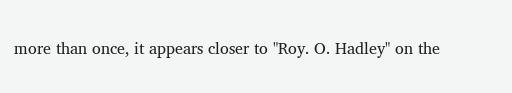more than once, it appears closer to "Roy. O. Hadley" on the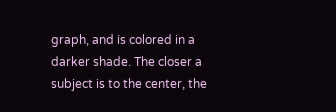graph, and is colored in a darker shade. The closer a subject is to the center, the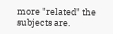more "related" the subjects are.